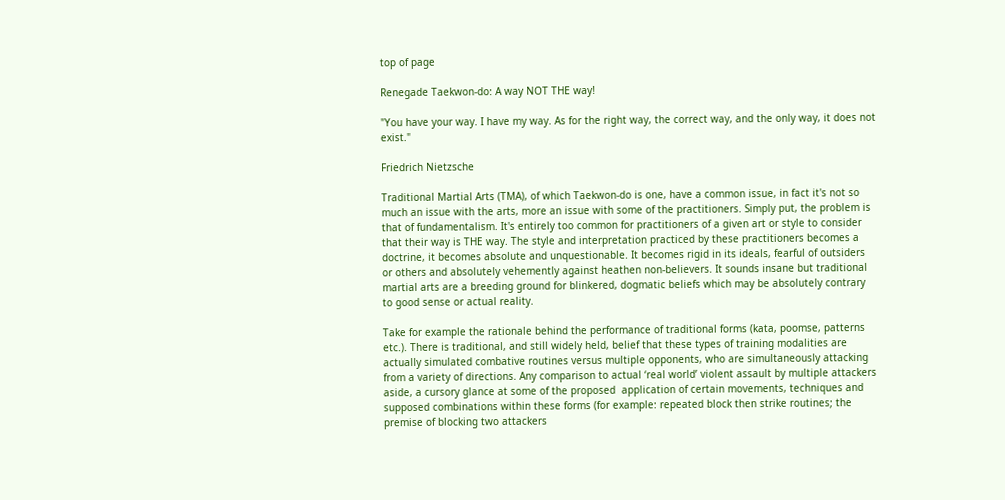top of page

Renegade Taekwon-do: A way NOT THE way!

"You have your way. I have my way. As for the right way, the correct way, and the only way, it does not exist."

Friedrich Nietzsche

Traditional Martial Arts (TMA), of which Taekwon-do is one, have a common issue, in fact it's not so much an issue with the arts, more an issue with some of the practitioners. Simply put, the problem is that of fundamentalism. It's entirely too common for practitioners of a given art or style to consider that their way is THE way. The style and interpretation practiced by these practitioners becomes a doctrine, it becomes absolute and unquestionable. It becomes rigid in its ideals, fearful of outsiders or others and absolutely vehemently against heathen non-believers. It sounds insane but traditional martial arts are a breeding ground for blinkered, dogmatic beliefs which may be absolutely contrary to good sense or actual reality.

Take for example the rationale behind the performance of traditional forms (kata, poomse, patterns etc.). There is traditional, and still widely held, belief that these types of training modalities are actually simulated combative routines versus multiple opponents, who are simultaneously attacking from a variety of directions. Any comparison to actual ‘real world’ violent assault by multiple attackers aside, a cursory glance at some of the proposed  application of certain movements, techniques and supposed combinations within these forms (for example: repeated block then strike routines; the premise of blocking two attackers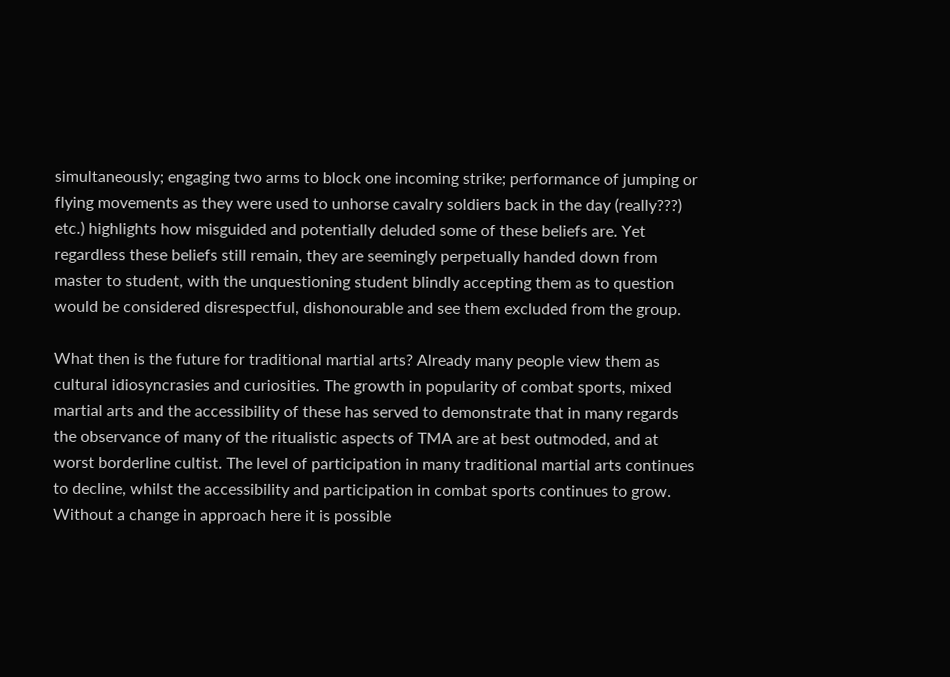simultaneously; engaging two arms to block one incoming strike; performance of jumping or flying movements as they were used to unhorse cavalry soldiers back in the day (really???) etc.) highlights how misguided and potentially deluded some of these beliefs are. Yet regardless these beliefs still remain, they are seemingly perpetually handed down from master to student, with the unquestioning student blindly accepting them as to question would be considered disrespectful, dishonourable and see them excluded from the group.

What then is the future for traditional martial arts? Already many people view them as cultural idiosyncrasies and curiosities. The growth in popularity of combat sports, mixed martial arts and the accessibility of these has served to demonstrate that in many regards the observance of many of the ritualistic aspects of TMA are at best outmoded, and at worst borderline cultist. The level of participation in many traditional martial arts continues to decline, whilst the accessibility and participation in combat sports continues to grow. Without a change in approach here it is possible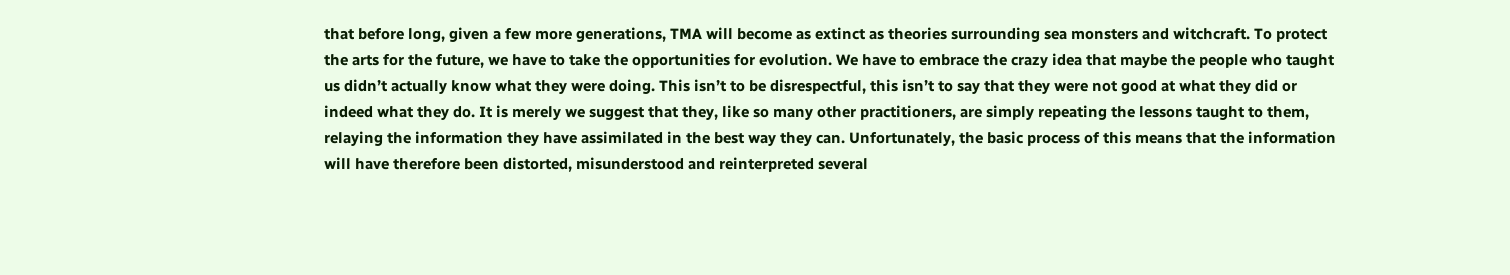that before long, given a few more generations, TMA will become as extinct as theories surrounding sea monsters and witchcraft. To protect the arts for the future, we have to take the opportunities for evolution. We have to embrace the crazy idea that maybe the people who taught us didn’t actually know what they were doing. This isn’t to be disrespectful, this isn’t to say that they were not good at what they did or indeed what they do. It is merely we suggest that they, like so many other practitioners, are simply repeating the lessons taught to them, relaying the information they have assimilated in the best way they can. Unfortunately, the basic process of this means that the information will have therefore been distorted, misunderstood and reinterpreted several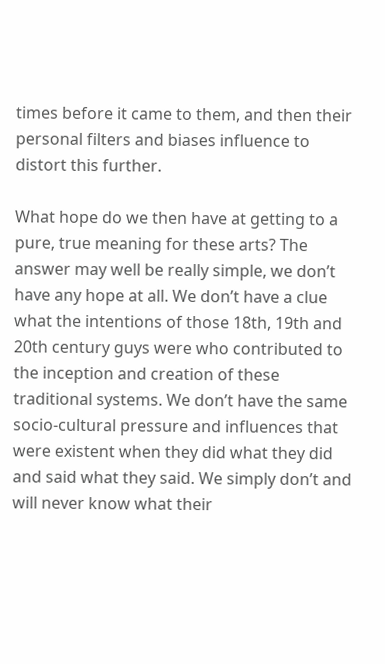times before it came to them, and then their personal filters and biases influence to distort this further.

What hope do we then have at getting to a pure, true meaning for these arts? The answer may well be really simple, we don’t have any hope at all. We don’t have a clue what the intentions of those 18th, 19th and 20th century guys were who contributed to the inception and creation of these traditional systems. We don’t have the same socio-cultural pressure and influences that were existent when they did what they did and said what they said. We simply don’t and will never know what their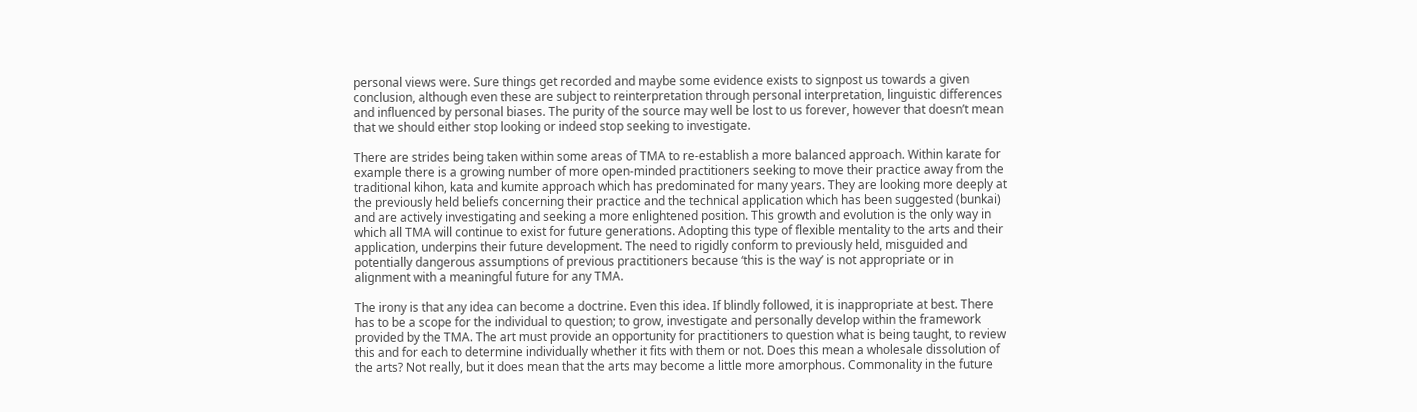personal views were. Sure things get recorded and maybe some evidence exists to signpost us towards a given conclusion, although even these are subject to reinterpretation through personal interpretation, linguistic differences and influenced by personal biases. The purity of the source may well be lost to us forever, however that doesn’t mean that we should either stop looking or indeed stop seeking to investigate.

There are strides being taken within some areas of TMA to re-establish a more balanced approach. Within karate for example there is a growing number of more open-minded practitioners seeking to move their practice away from the traditional kihon, kata and kumite approach which has predominated for many years. They are looking more deeply at the previously held beliefs concerning their practice and the technical application which has been suggested (bunkai) and are actively investigating and seeking a more enlightened position. This growth and evolution is the only way in which all TMA will continue to exist for future generations. Adopting this type of flexible mentality to the arts and their application, underpins their future development. The need to rigidly conform to previously held, misguided and potentially dangerous assumptions of previous practitioners because ‘this is the way’ is not appropriate or in alignment with a meaningful future for any TMA.

The irony is that any idea can become a doctrine. Even this idea. If blindly followed, it is inappropriate at best. There has to be a scope for the individual to question; to grow, investigate and personally develop within the framework provided by the TMA. The art must provide an opportunity for practitioners to question what is being taught, to review this and for each to determine individually whether it fits with them or not. Does this mean a wholesale dissolution of the arts? Not really, but it does mean that the arts may become a little more amorphous. Commonality in the future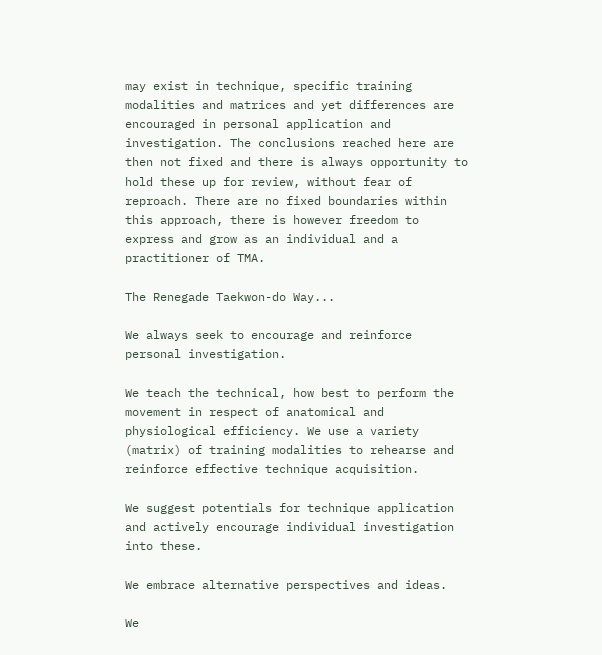may exist in technique, specific training modalities and matrices and yet differences are encouraged in personal application and investigation. The conclusions reached here are then not fixed and there is always opportunity to hold these up for review, without fear of reproach. There are no fixed boundaries within this approach, there is however freedom to express and grow as an individual and a practitioner of TMA.

The Renegade Taekwon-do Way...

We always seek to encourage and reinforce personal investigation.

We teach the technical, how best to perform the movement in respect of anatomical and physiological efficiency. We use a variety (matrix) of training modalities to rehearse and reinforce effective technique acquisition.

We suggest potentials for technique application and actively encourage individual investigation into these.

We embrace alternative perspectives and ideas.

We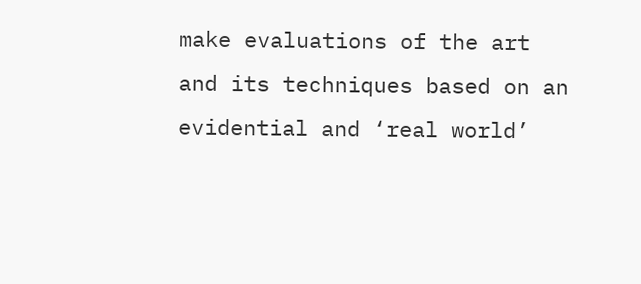make evaluations of the art and its techniques based on an evidential and ‘real world’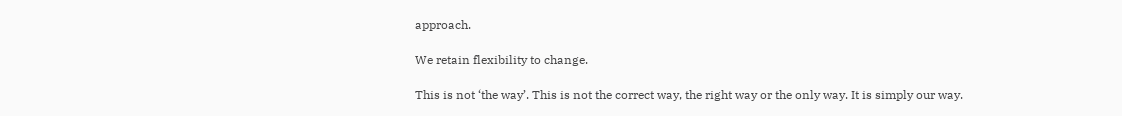approach.

We retain flexibility to change.

This is not ‘the way’. This is not the correct way, the right way or the only way. It is simply our way.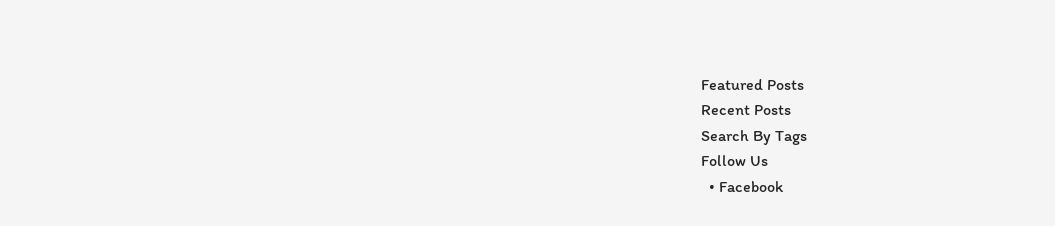Featured Posts
Recent Posts
Search By Tags
Follow Us
  • Facebook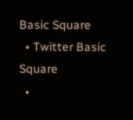Basic Square
  • Twitter Basic Square
  •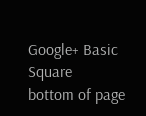Google+ Basic Square
bottom of page